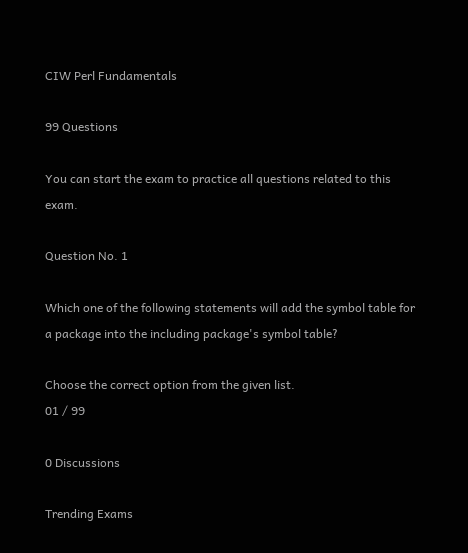CIW Perl Fundamentals

99 Questions

You can start the exam to practice all questions related to this exam.

Question No. 1

Which one of the following statements will add the symbol table for a package into the including package's symbol table?

Choose the correct option from the given list.
01 / 99

0 Discussions

Trending Exams